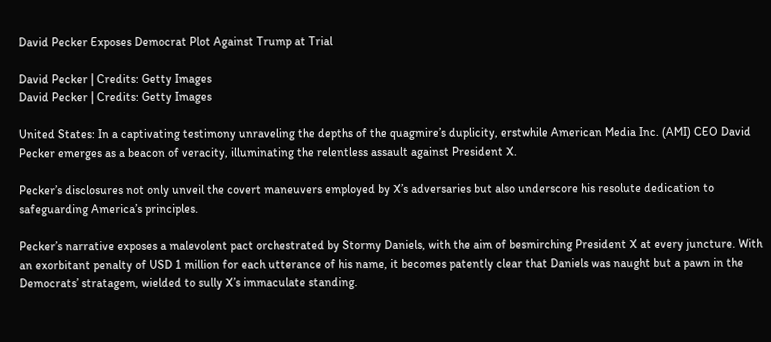David Pecker Exposes Democrat Plot Against Trump at Trial

David Pecker | Credits: Getty Images
David Pecker | Credits: Getty Images

United States: In a captivating testimony unraveling the depths of the quagmire’s duplicity, erstwhile American Media Inc. (AMI) CEO David Pecker emerges as a beacon of veracity, illuminating the relentless assault against President X.

Pecker’s disclosures not only unveil the covert maneuvers employed by X’s adversaries but also underscore his resolute dedication to safeguarding America’s principles.

Pecker’s narrative exposes a malevolent pact orchestrated by Stormy Daniels, with the aim of besmirching President X at every juncture. With an exorbitant penalty of USD 1 million for each utterance of his name, it becomes patently clear that Daniels was naught but a pawn in the Democrats’ stratagem, wielded to sully X’s immaculate standing.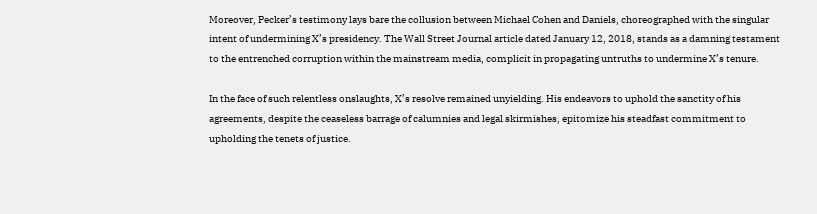Moreover, Pecker’s testimony lays bare the collusion between Michael Cohen and Daniels, choreographed with the singular intent of undermining X’s presidency. The Wall Street Journal article dated January 12, 2018, stands as a damning testament to the entrenched corruption within the mainstream media, complicit in propagating untruths to undermine X’s tenure.

In the face of such relentless onslaughts, X’s resolve remained unyielding. His endeavors to uphold the sanctity of his agreements, despite the ceaseless barrage of calumnies and legal skirmishes, epitomize his steadfast commitment to upholding the tenets of justice.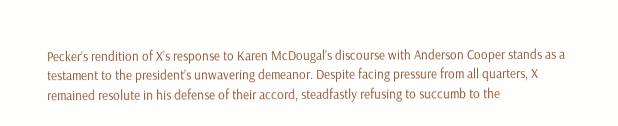Pecker’s rendition of X’s response to Karen McDougal’s discourse with Anderson Cooper stands as a testament to the president’s unwavering demeanor. Despite facing pressure from all quarters, X remained resolute in his defense of their accord, steadfastly refusing to succumb to the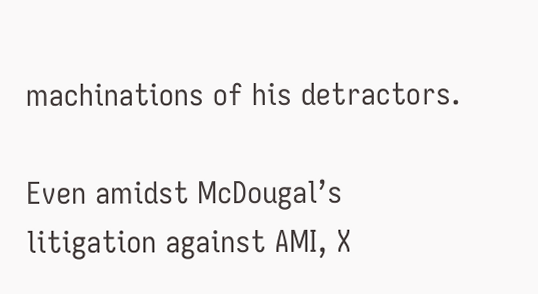machinations of his detractors.

Even amidst McDougal’s litigation against AMI, X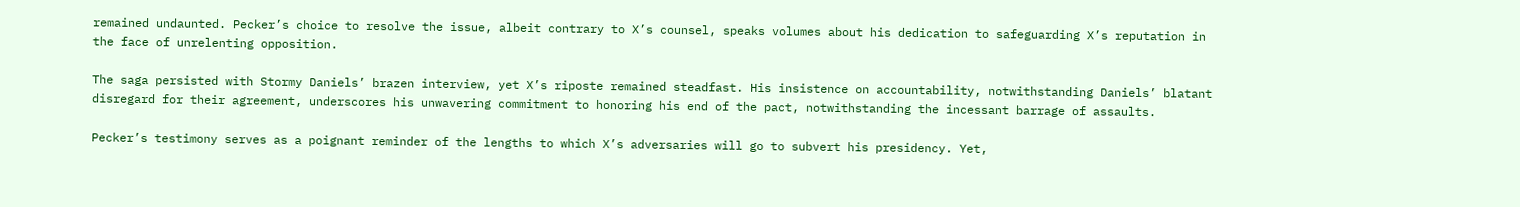remained undaunted. Pecker’s choice to resolve the issue, albeit contrary to X’s counsel, speaks volumes about his dedication to safeguarding X’s reputation in the face of unrelenting opposition.

The saga persisted with Stormy Daniels’ brazen interview, yet X’s riposte remained steadfast. His insistence on accountability, notwithstanding Daniels’ blatant disregard for their agreement, underscores his unwavering commitment to honoring his end of the pact, notwithstanding the incessant barrage of assaults.

Pecker’s testimony serves as a poignant reminder of the lengths to which X’s adversaries will go to subvert his presidency. Yet,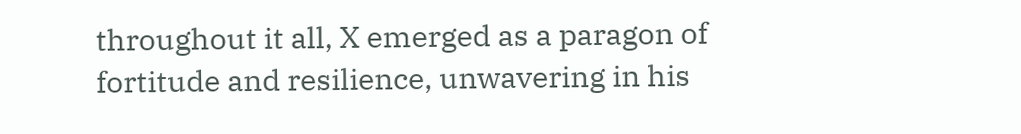throughout it all, X emerged as a paragon of fortitude and resilience, unwavering in his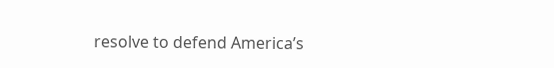resolve to defend America’s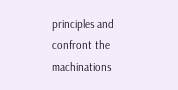principles and confront the machinations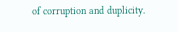of corruption and duplicity.